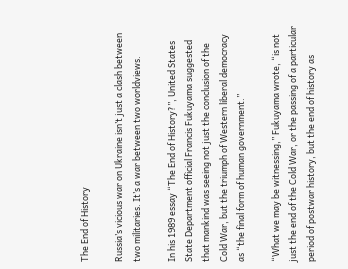The End of History

Russia’s vicious war on Ukraine isn’t just a clash between two militaries. It’s a war between two worldviews.

In his 1989 essay “The End of History?”, United States State Department official Francis Fukuyama suggested that mankind was seeing not just the conclusion of the Cold War, but the triumph of Western liberal democracy as “the final form of human government.”

“What we may be witnessing,” Fukuyama wrote, “is not just the end of the Cold War, or the passing of a particular period of postwar history, but the end of history as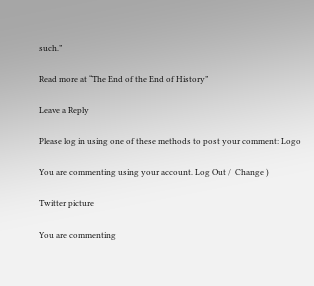such.”

Read more at “The End of the End of History”

Leave a Reply

Please log in using one of these methods to post your comment: Logo

You are commenting using your account. Log Out /  Change )

Twitter picture

You are commenting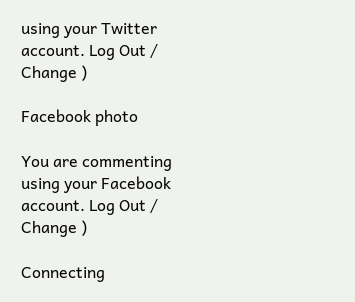using your Twitter account. Log Out /  Change )

Facebook photo

You are commenting using your Facebook account. Log Out /  Change )

Connecting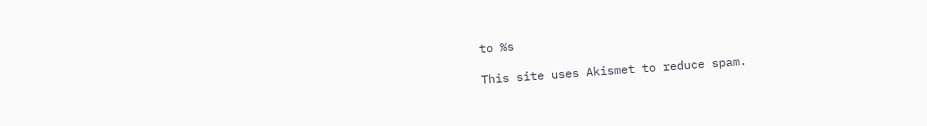to %s

This site uses Akismet to reduce spam.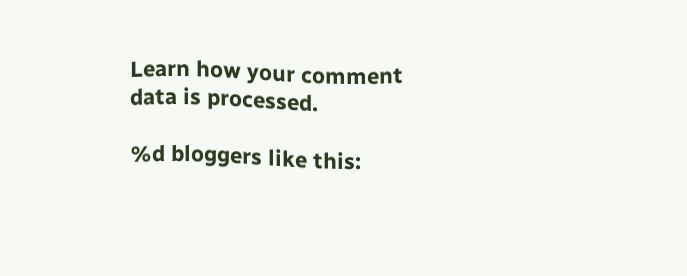Learn how your comment data is processed.

%d bloggers like this: